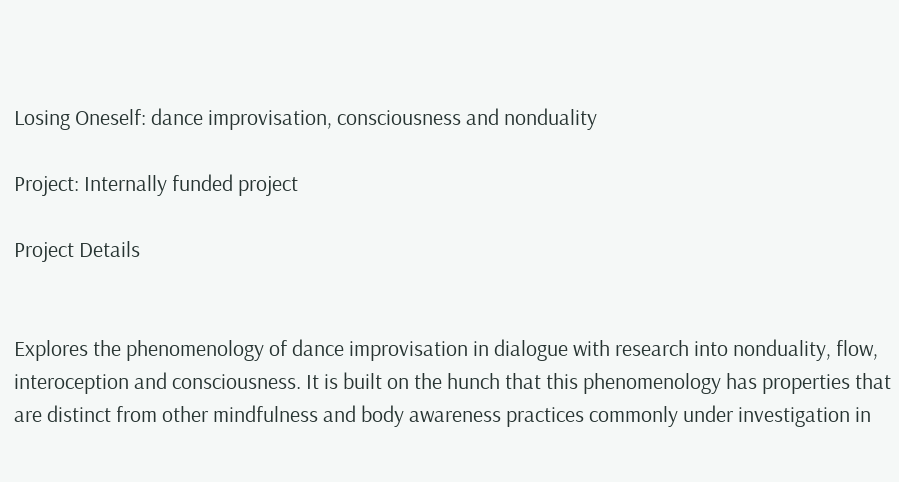Losing Oneself: dance improvisation, consciousness and nonduality

Project: Internally funded project

Project Details


Explores the phenomenology of dance improvisation in dialogue with research into nonduality, flow, interoception and consciousness. It is built on the hunch that this phenomenology has properties that are distinct from other mindfulness and body awareness practices commonly under investigation in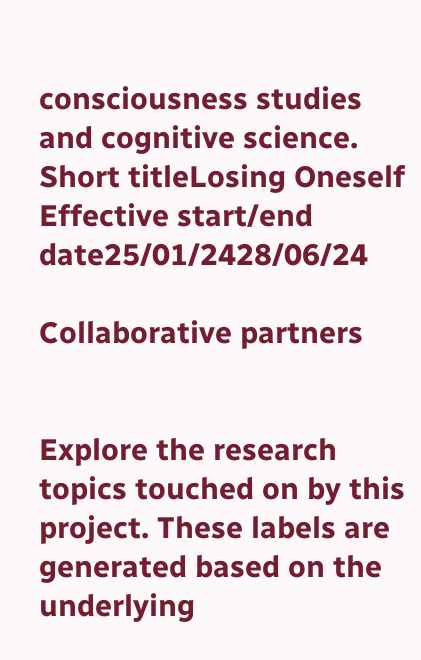consciousness studies and cognitive science.
Short titleLosing Oneself
Effective start/end date25/01/2428/06/24

Collaborative partners


Explore the research topics touched on by this project. These labels are generated based on the underlying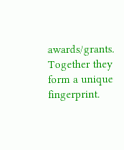awards/grants. Together they form a unique fingerprint.